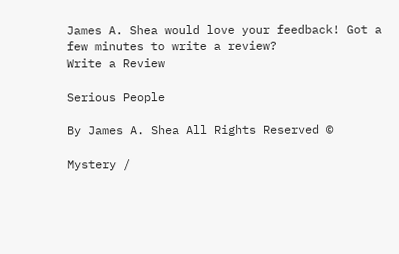James A. Shea would love your feedback! Got a few minutes to write a review?
Write a Review

Serious People

By James A. Shea All Rights Reserved ©

Mystery /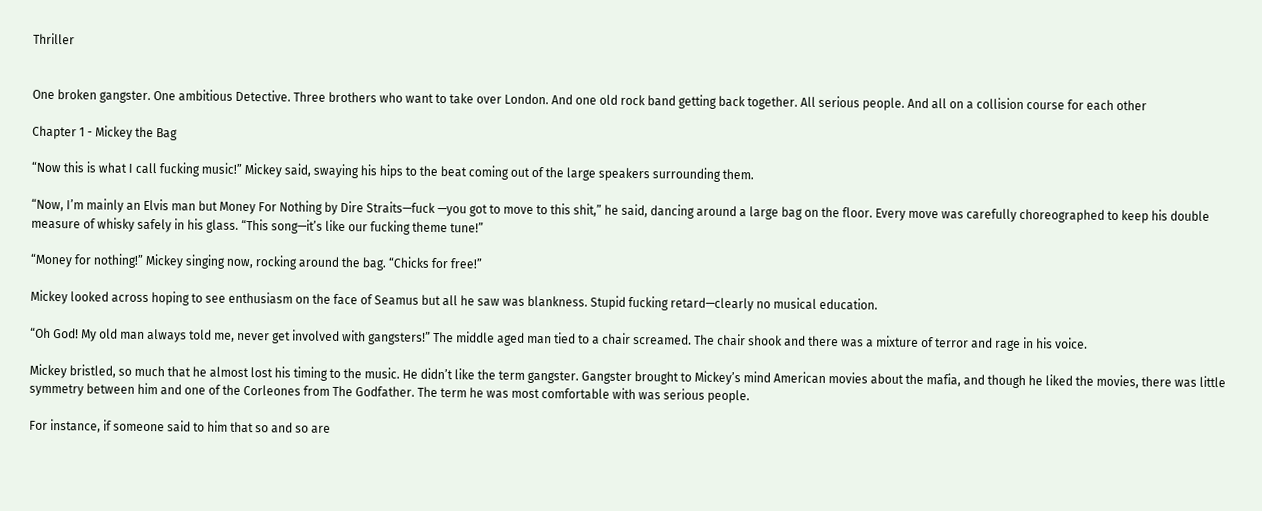Thriller


One broken gangster. One ambitious Detective. Three brothers who want to take over London. And one old rock band getting back together. All serious people. And all on a collision course for each other

Chapter 1 - Mickey the Bag

“Now this is what I call fucking music!” Mickey said, swaying his hips to the beat coming out of the large speakers surrounding them.

“Now, I’m mainly an Elvis man but Money For Nothing by Dire Straits—fuck —you got to move to this shit,” he said, dancing around a large bag on the floor. Every move was carefully choreographed to keep his double measure of whisky safely in his glass. “This song—it’s like our fucking theme tune!”

“Money for nothing!” Mickey singing now, rocking around the bag. “Chicks for free!”

Mickey looked across hoping to see enthusiasm on the face of Seamus but all he saw was blankness. Stupid fucking retard—clearly no musical education.

“Oh God! My old man always told me, never get involved with gangsters!” The middle aged man tied to a chair screamed. The chair shook and there was a mixture of terror and rage in his voice.

Mickey bristled, so much that he almost lost his timing to the music. He didn’t like the term gangster. Gangster brought to Mickey’s mind American movies about the mafia, and though he liked the movies, there was little symmetry between him and one of the Corleones from The Godfather. The term he was most comfortable with was serious people.

For instance, if someone said to him that so and so are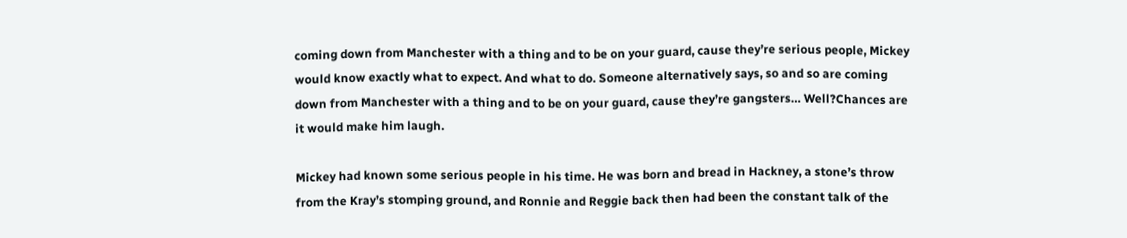coming down from Manchester with a thing and to be on your guard, cause they’re serious people, Mickey would know exactly what to expect. And what to do. Someone alternatively says, so and so are coming down from Manchester with a thing and to be on your guard, cause they’re gangsters… Well?Chances are it would make him laugh.

Mickey had known some serious people in his time. He was born and bread in Hackney, a stone’s throw from the Kray’s stomping ground, and Ronnie and Reggie back then had been the constant talk of the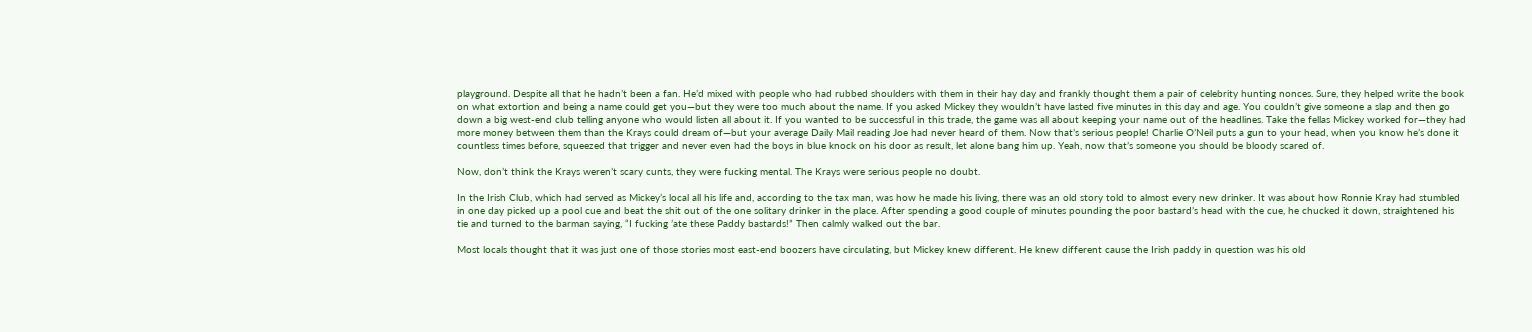playground. Despite all that he hadn’t been a fan. He’d mixed with people who had rubbed shoulders with them in their hay day and frankly thought them a pair of celebrity hunting nonces. Sure, they helped write the book on what extortion and being a name could get you—but they were too much about the name. If you asked Mickey they wouldn’t have lasted five minutes in this day and age. You couldn’t give someone a slap and then go down a big west-end club telling anyone who would listen all about it. If you wanted to be successful in this trade, the game was all about keeping your name out of the headlines. Take the fellas Mickey worked for—they had more money between them than the Krays could dream of—but your average Daily Mail reading Joe had never heard of them. Now that’s serious people! Charlie O’Neil puts a gun to your head, when you know he’s done it countless times before, squeezed that trigger and never even had the boys in blue knock on his door as result, let alone bang him up. Yeah, now that’s someone you should be bloody scared of.

Now, don’t think the Krays weren’t scary cunts, they were fucking mental. The Krays were serious people no doubt.

In the Irish Club, which had served as Mickey’s local all his life and, according to the tax man, was how he made his living, there was an old story told to almost every new drinker. It was about how Ronnie Kray had stumbled in one day picked up a pool cue and beat the shit out of the one solitary drinker in the place. After spending a good couple of minutes pounding the poor bastard’s head with the cue, he chucked it down, straightened his tie and turned to the barman saying, “I fucking ’ate these Paddy bastards!” Then calmly walked out the bar.

Most locals thought that it was just one of those stories most east-end boozers have circulating, but Mickey knew different. He knew different cause the Irish paddy in question was his old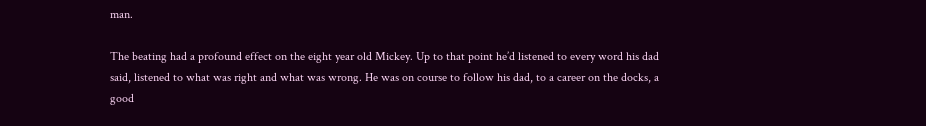man.

The beating had a profound effect on the eight year old Mickey. Up to that point he’d listened to every word his dad said, listened to what was right and what was wrong. He was on course to follow his dad, to a career on the docks, a good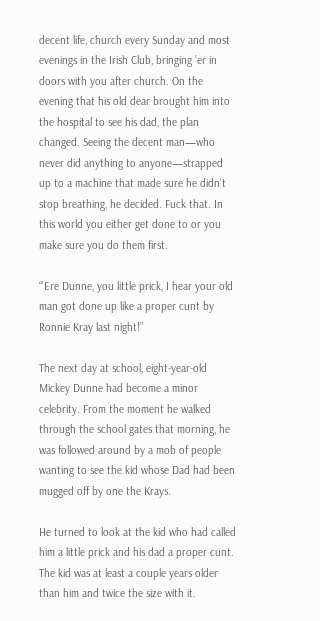decent life, church every Sunday and most evenings in the Irish Club, bringing ’er in doors with you after church. On the evening that his old dear brought him into the hospital to see his dad, the plan changed. Seeing the decent man—who never did anything to anyone—strapped up to a machine that made sure he didn’t stop breathing, he decided. Fuck that. In this world you either get done to or you make sure you do them first.

“’Ere Dunne, you little prick, I hear your old man got done up like a proper cunt by Ronnie Kray last night!”

The next day at school, eight-year-old Mickey Dunne had become a minor celebrity. From the moment he walked through the school gates that morning, he was followed around by a mob of people wanting to see the kid whose Dad had been mugged off by one the Krays.

He turned to look at the kid who had called him a little prick and his dad a proper cunt. The kid was at least a couple years older than him and twice the size with it.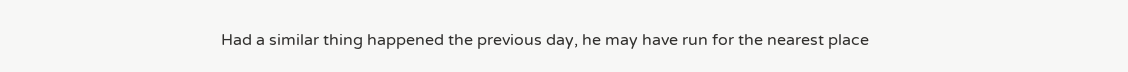Had a similar thing happened the previous day, he may have run for the nearest place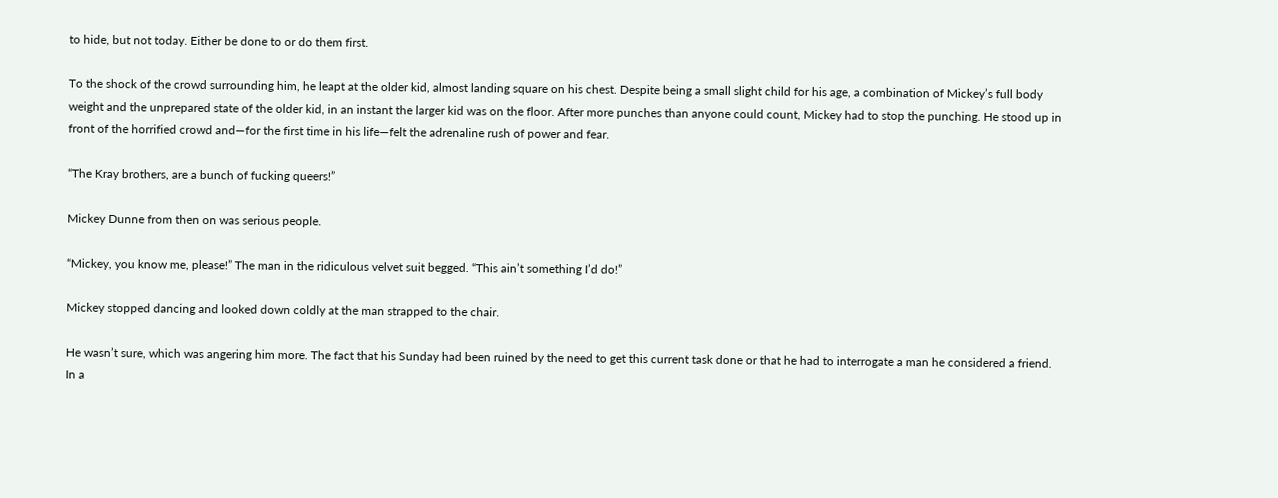to hide, but not today. Either be done to or do them first.

To the shock of the crowd surrounding him, he leapt at the older kid, almost landing square on his chest. Despite being a small slight child for his age, a combination of Mickey’s full body weight and the unprepared state of the older kid, in an instant the larger kid was on the floor. After more punches than anyone could count, Mickey had to stop the punching. He stood up in front of the horrified crowd and—for the first time in his life—felt the adrenaline rush of power and fear.

“The Kray brothers, are a bunch of fucking queers!”

Mickey Dunne from then on was serious people.

“Mickey, you know me, please!” The man in the ridiculous velvet suit begged. “This ain’t something I’d do!”

Mickey stopped dancing and looked down coldly at the man strapped to the chair.

He wasn’t sure, which was angering him more. The fact that his Sunday had been ruined by the need to get this current task done or that he had to interrogate a man he considered a friend. In a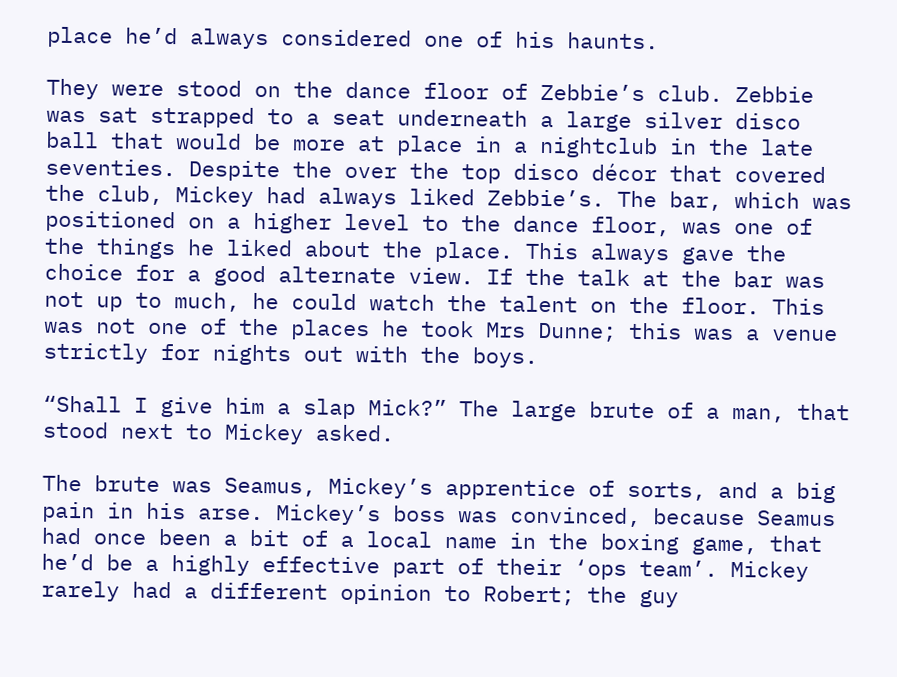place he’d always considered one of his haunts.

They were stood on the dance floor of Zebbie’s club. Zebbie was sat strapped to a seat underneath a large silver disco ball that would be more at place in a nightclub in the late seventies. Despite the over the top disco décor that covered the club, Mickey had always liked Zebbie’s. The bar, which was positioned on a higher level to the dance floor, was one of the things he liked about the place. This always gave the choice for a good alternate view. If the talk at the bar was not up to much, he could watch the talent on the floor. This was not one of the places he took Mrs Dunne; this was a venue strictly for nights out with the boys.

“Shall I give him a slap Mick?” The large brute of a man, that stood next to Mickey asked.

The brute was Seamus, Mickey’s apprentice of sorts, and a big pain in his arse. Mickey’s boss was convinced, because Seamus had once been a bit of a local name in the boxing game, that he’d be a highly effective part of their ‘ops team’. Mickey rarely had a different opinion to Robert; the guy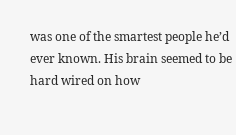was one of the smartest people he’d ever known. His brain seemed to be hard wired on how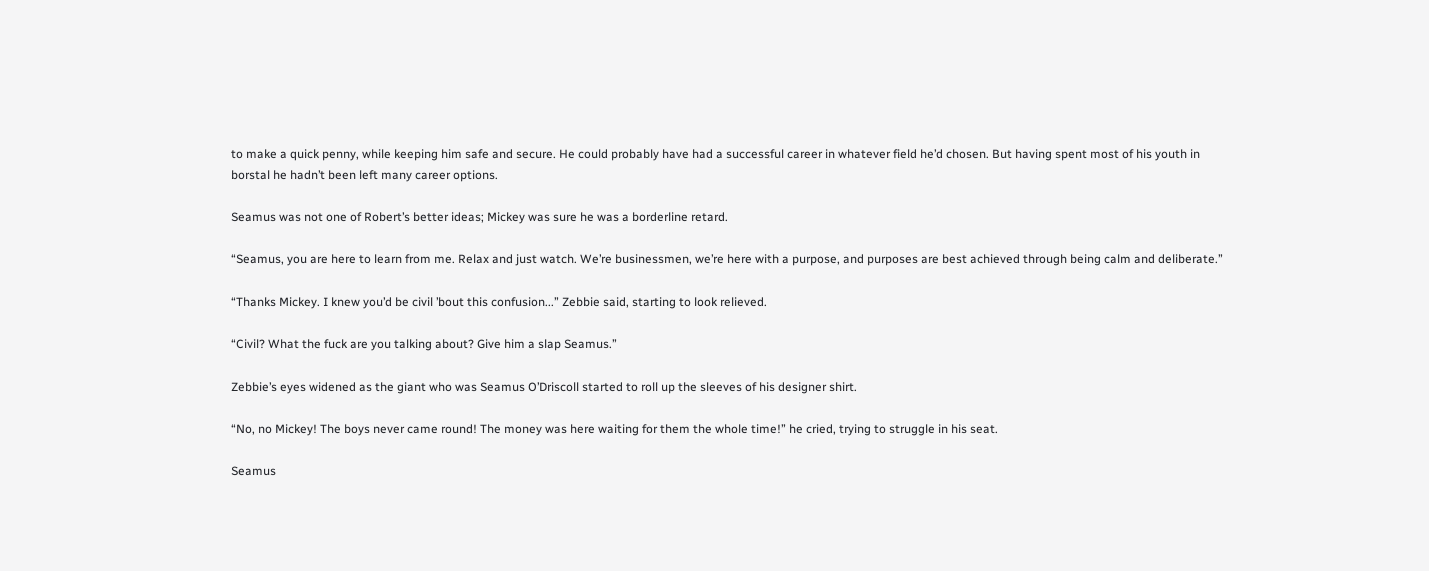to make a quick penny, while keeping him safe and secure. He could probably have had a successful career in whatever field he’d chosen. But having spent most of his youth in borstal he hadn’t been left many career options.

Seamus was not one of Robert’s better ideas; Mickey was sure he was a borderline retard.

“Seamus, you are here to learn from me. Relax and just watch. We’re businessmen, we’re here with a purpose, and purposes are best achieved through being calm and deliberate.”

“Thanks Mickey. I knew you’d be civil ’bout this confusion...” Zebbie said, starting to look relieved.

“Civil? What the fuck are you talking about? Give him a slap Seamus.”

Zebbie’s eyes widened as the giant who was Seamus O’Driscoll started to roll up the sleeves of his designer shirt.

“No, no Mickey! The boys never came round! The money was here waiting for them the whole time!” he cried, trying to struggle in his seat.

Seamus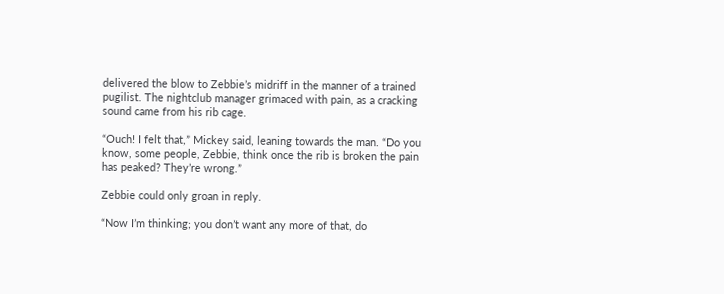delivered the blow to Zebbie’s midriff in the manner of a trained pugilist. The nightclub manager grimaced with pain, as a cracking sound came from his rib cage.

“Ouch! I felt that,” Mickey said, leaning towards the man. “Do you know, some people, Zebbie, think once the rib is broken the pain has peaked? They’re wrong.”

Zebbie could only groan in reply.

“Now I’m thinking; you don’t want any more of that, do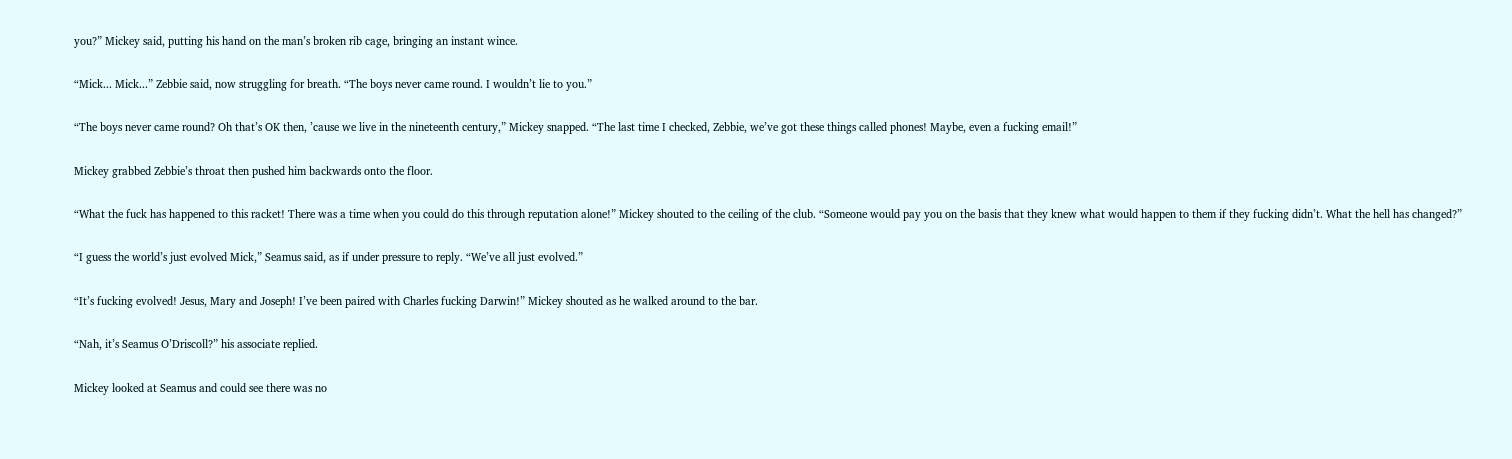you?” Mickey said, putting his hand on the man’s broken rib cage, bringing an instant wince.

“Mick... Mick...” Zebbie said, now struggling for breath. “The boys never came round. I wouldn’t lie to you.”

“The boys never came round? Oh that’s OK then, ’cause we live in the nineteenth century,” Mickey snapped. “The last time I checked, Zebbie, we’ve got these things called phones! Maybe, even a fucking email!”

Mickey grabbed Zebbie’s throat then pushed him backwards onto the floor.

“What the fuck has happened to this racket! There was a time when you could do this through reputation alone!” Mickey shouted to the ceiling of the club. “Someone would pay you on the basis that they knew what would happen to them if they fucking didn’t. What the hell has changed?”

“I guess the world’s just evolved Mick,” Seamus said, as if under pressure to reply. “We’ve all just evolved.”

“It’s fucking evolved! Jesus, Mary and Joseph! I’ve been paired with Charles fucking Darwin!” Mickey shouted as he walked around to the bar.

“Nah, it’s Seamus O’Driscoll?” his associate replied.

Mickey looked at Seamus and could see there was no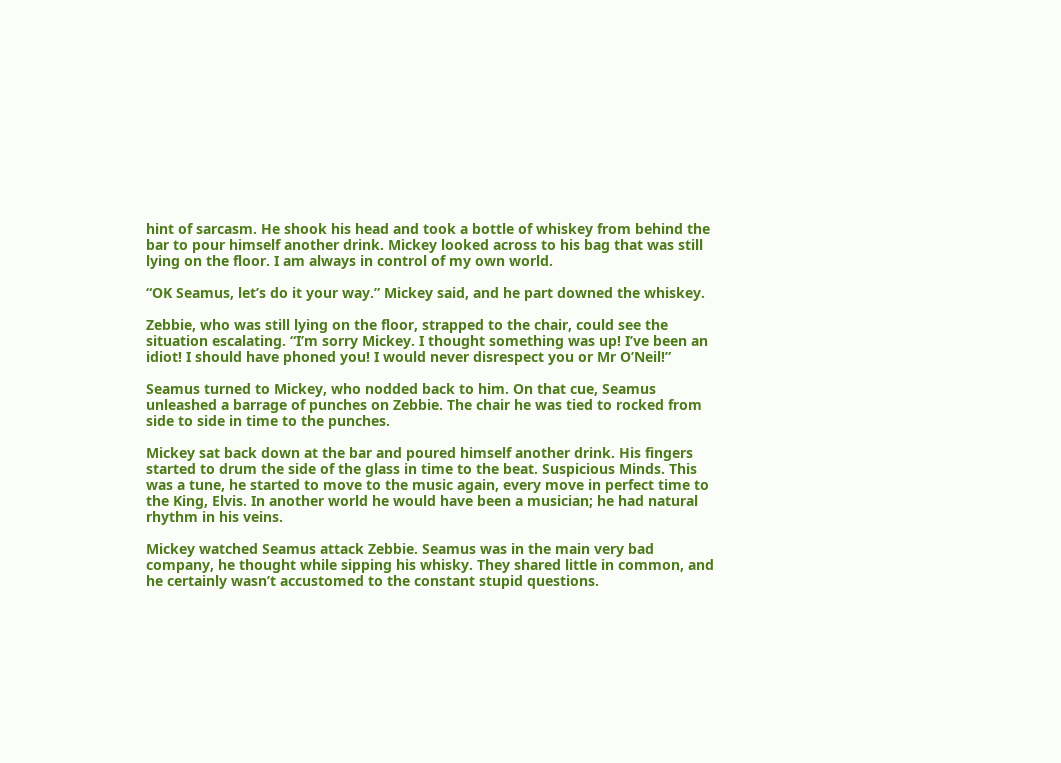hint of sarcasm. He shook his head and took a bottle of whiskey from behind the bar to pour himself another drink. Mickey looked across to his bag that was still lying on the floor. I am always in control of my own world.

“OK Seamus, let’s do it your way.” Mickey said, and he part downed the whiskey.

Zebbie, who was still lying on the floor, strapped to the chair, could see the situation escalating. “I’m sorry Mickey. I thought something was up! I’ve been an idiot! I should have phoned you! I would never disrespect you or Mr O’Neil!”

Seamus turned to Mickey, who nodded back to him. On that cue, Seamus unleashed a barrage of punches on Zebbie. The chair he was tied to rocked from side to side in time to the punches.

Mickey sat back down at the bar and poured himself another drink. His fingers started to drum the side of the glass in time to the beat. Suspicious Minds. This was a tune, he started to move to the music again, every move in perfect time to the King, Elvis. In another world he would have been a musician; he had natural rhythm in his veins.

Mickey watched Seamus attack Zebbie. Seamus was in the main very bad company, he thought while sipping his whisky. They shared little in common, and he certainly wasn’t accustomed to the constant stupid questions.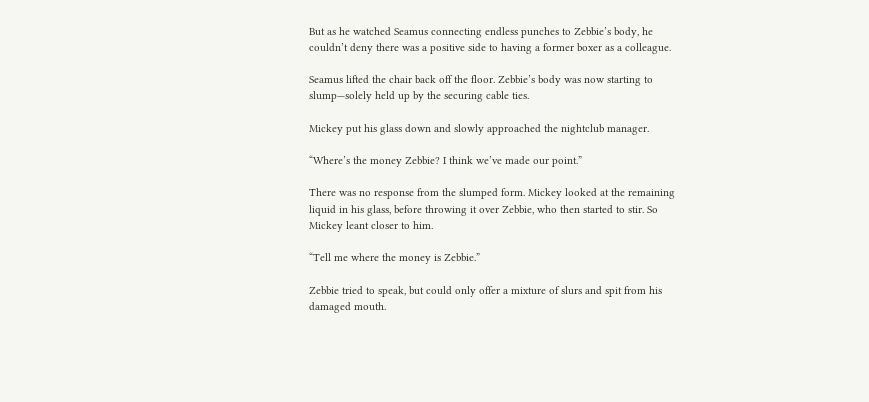But as he watched Seamus connecting endless punches to Zebbie’s body, he couldn’t deny there was a positive side to having a former boxer as a colleague.

Seamus lifted the chair back off the floor. Zebbie’s body was now starting to slump—solely held up by the securing cable ties.

Mickey put his glass down and slowly approached the nightclub manager.

“Where’s the money Zebbie? I think we’ve made our point.”

There was no response from the slumped form. Mickey looked at the remaining liquid in his glass, before throwing it over Zebbie, who then started to stir. So Mickey leant closer to him.

“Tell me where the money is Zebbie.”

Zebbie tried to speak, but could only offer a mixture of slurs and spit from his damaged mouth.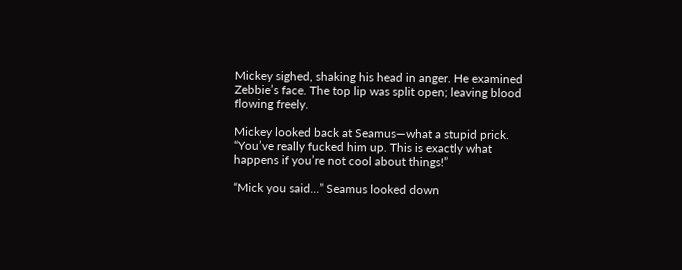Mickey sighed, shaking his head in anger. He examined Zebbie’s face. The top lip was split open; leaving blood flowing freely.

Mickey looked back at Seamus—what a stupid prick. “You’ve really fucked him up. This is exactly what happens if you’re not cool about things!”

“Mick you said...” Seamus looked down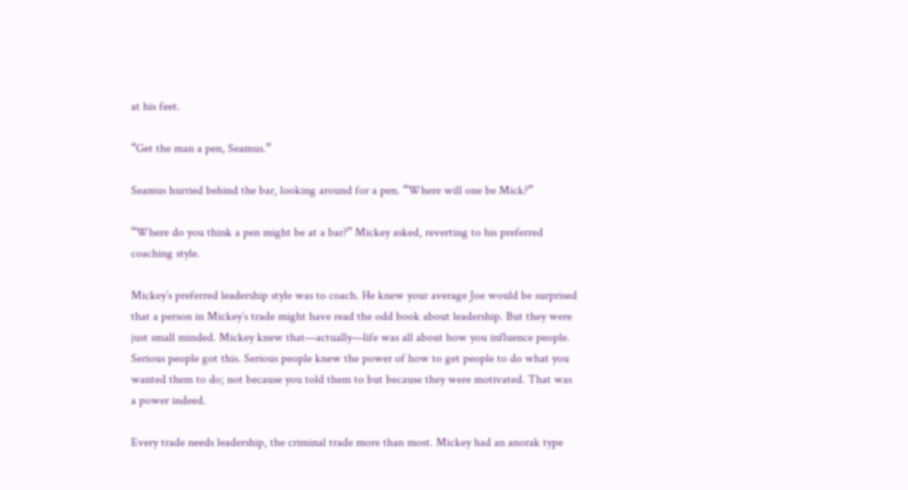at his feet.

“Get the man a pen, Seamus.”

Seamus hurried behind the bar, looking around for a pen. “Where will one be Mick?”

“Where do you think a pen might be at a bar?” Mickey asked, reverting to his preferred coaching style.

Mickey’s preferred leadership style was to coach. He knew your average Joe would be surprised that a person in Mickey’s trade might have read the odd book about leadership. But they were just small minded. Mickey knew that—actually—life was all about how you influence people. Serious people got this. Serious people knew the power of how to get people to do what you wanted them to do; not because you told them to but because they were motivated. That was a power indeed.

Every trade needs leadership, the criminal trade more than most. Mickey had an anorak type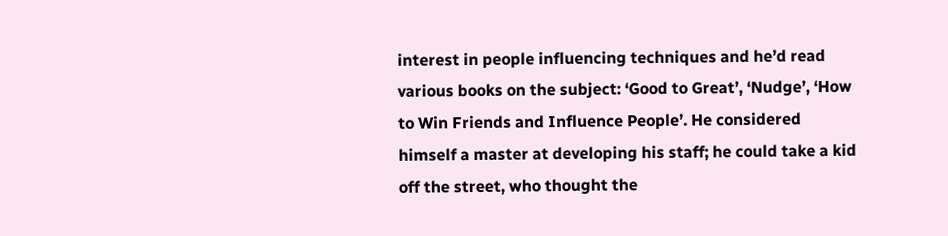interest in people influencing techniques and he’d read various books on the subject: ‘Good to Great’, ‘Nudge’, ‘How to Win Friends and Influence People’. He considered himself a master at developing his staff; he could take a kid off the street, who thought the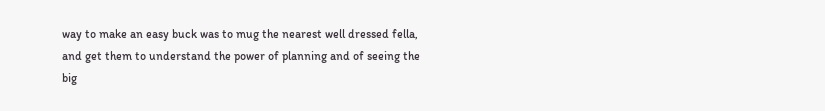way to make an easy buck was to mug the nearest well dressed fella, and get them to understand the power of planning and of seeing the big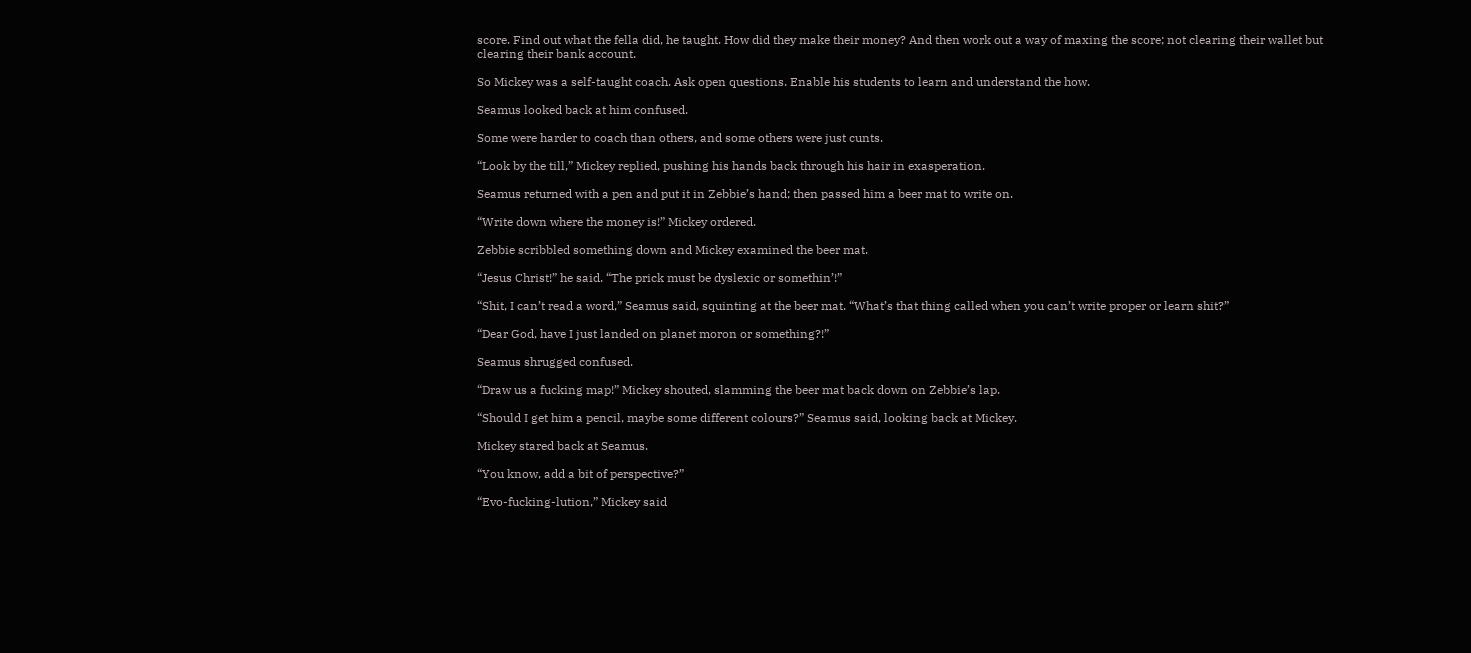score. Find out what the fella did, he taught. How did they make their money? And then work out a way of maxing the score; not clearing their wallet but clearing their bank account.

So Mickey was a self-taught coach. Ask open questions. Enable his students to learn and understand the how.

Seamus looked back at him confused.

Some were harder to coach than others, and some others were just cunts.

“Look by the till,” Mickey replied, pushing his hands back through his hair in exasperation.

Seamus returned with a pen and put it in Zebbie’s hand; then passed him a beer mat to write on.

“Write down where the money is!” Mickey ordered.

Zebbie scribbled something down and Mickey examined the beer mat.

“Jesus Christ!” he said. “The prick must be dyslexic or somethin’!”

“Shit, I can’t read a word,” Seamus said, squinting at the beer mat. “What’s that thing called when you can’t write proper or learn shit?”

“Dear God, have I just landed on planet moron or something?!”

Seamus shrugged confused.

“Draw us a fucking map!” Mickey shouted, slamming the beer mat back down on Zebbie’s lap.

“Should I get him a pencil, maybe some different colours?” Seamus said, looking back at Mickey.

Mickey stared back at Seamus.

“You know, add a bit of perspective?”

“Evo-fucking-lution,” Mickey said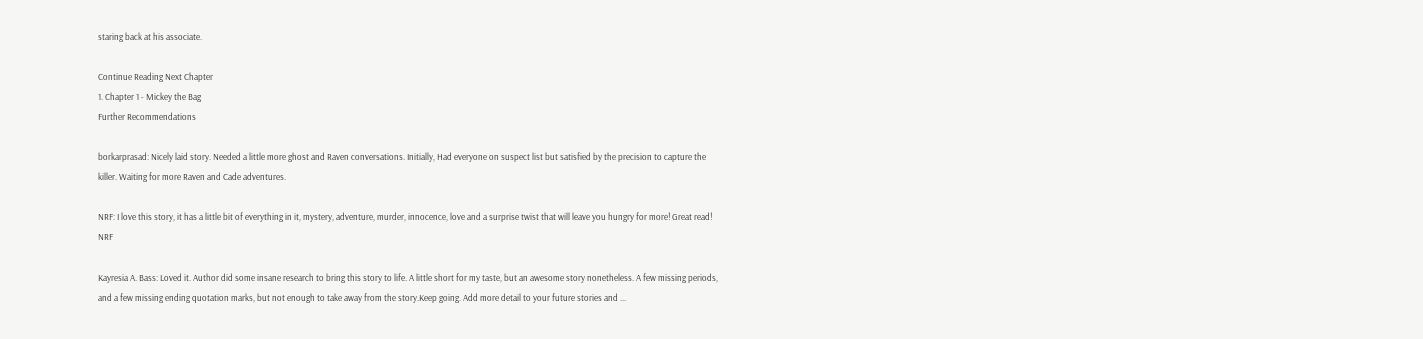staring back at his associate.

Continue Reading Next Chapter
1. Chapter 1 - Mickey the Bag
Further Recommendations

borkarprasad: Nicely laid story. Needed a little more ghost and Raven conversations. Initially, Had everyone on suspect list but satisfied by the precision to capture the killer. Waiting for more Raven and Cade adventures.

NRF: I love this story, it has a little bit of everything in it, mystery, adventure, murder, innocence, love and a surprise twist that will leave you hungry for more! Great read! NRF

Kayresia A. Bass: Loved it. Author did some insane research to bring this story to life. A little short for my taste, but an awesome story nonetheless. A few missing periods, and a few missing ending quotation marks, but not enough to take away from the story.Keep going. Add more detail to your future stories and ...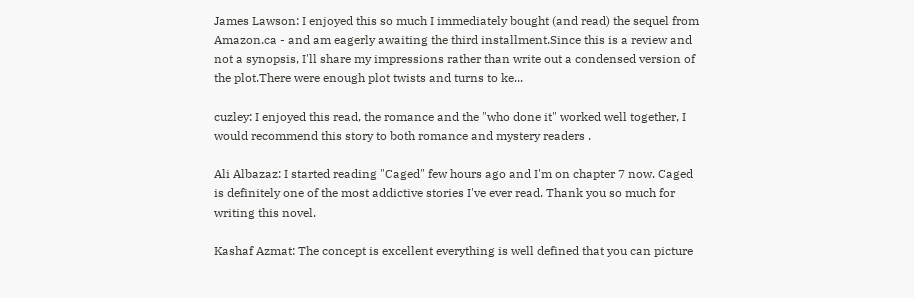James Lawson: I enjoyed this so much I immediately bought (and read) the sequel from Amazon.ca - and am eagerly awaiting the third installment.Since this is a review and not a synopsis, I'll share my impressions rather than write out a condensed version of the plot.There were enough plot twists and turns to ke...

cuzley: I enjoyed this read, the romance and the "who done it" worked well together, I would recommend this story to both romance and mystery readers .

Ali Albazaz: I started reading "Caged" few hours ago and I'm on chapter 7 now. Caged is definitely one of the most addictive stories I've ever read. Thank you so much for writing this novel.

Kashaf Azmat: The concept is excellent everything is well defined that you can picture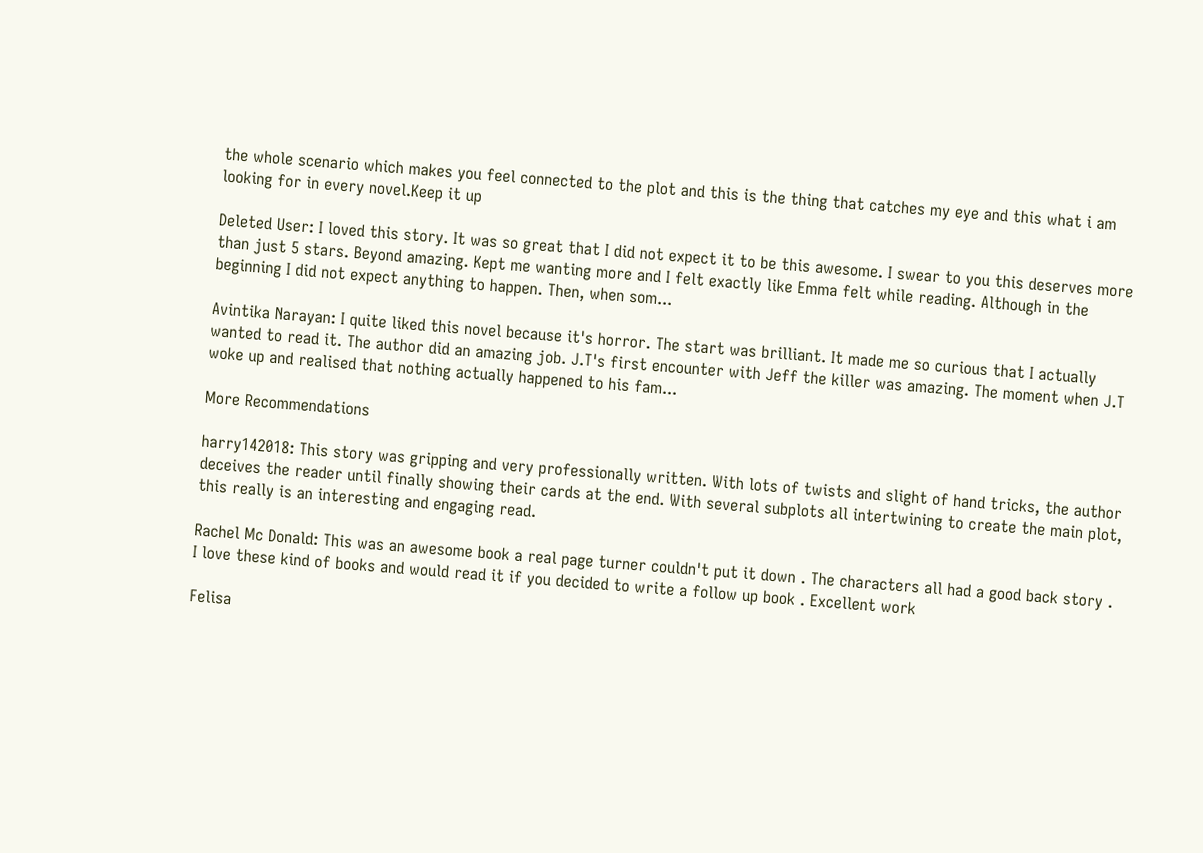the whole scenario which makes you feel connected to the plot and this is the thing that catches my eye and this what i am looking for in every novel.Keep it up

Deleted User: I loved this story. It was so great that I did not expect it to be this awesome. I swear to you this deserves more than just 5 stars. Beyond amazing. Kept me wanting more and I felt exactly like Emma felt while reading. Although in the beginning I did not expect anything to happen. Then, when som...

Avintika Narayan: I quite liked this novel because it's horror. The start was brilliant. It made me so curious that I actually wanted to read it. The author did an amazing job. J.T's first encounter with Jeff the killer was amazing. The moment when J.T woke up and realised that nothing actually happened to his fam...

More Recommendations

harry142018: This story was gripping and very professionally written. With lots of twists and slight of hand tricks, the author deceives the reader until finally showing their cards at the end. With several subplots all intertwining to create the main plot, this really is an interesting and engaging read.

Rachel Mc Donald: This was an awesome book a real page turner couldn't put it down . The characters all had a good back story . I love these kind of books and would read it if you decided to write a follow up book . Excellent work

Felisa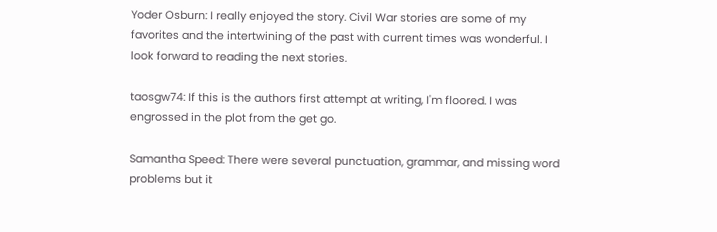Yoder Osburn: I really enjoyed the story. Civil War stories are some of my favorites and the intertwining of the past with current times was wonderful. I look forward to reading the next stories.

taosgw74: If this is the authors first attempt at writing, I'm floored. I was engrossed in the plot from the get go.

Samantha Speed: There were several punctuation, grammar, and missing word problems but it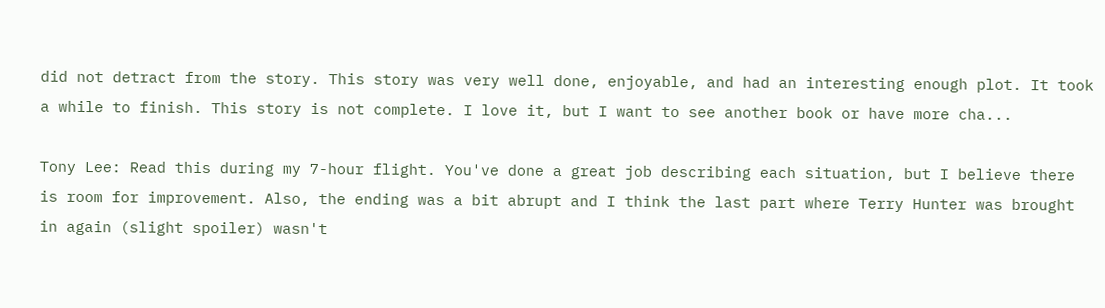did not detract from the story. This story was very well done, enjoyable, and had an interesting enough plot. It took a while to finish. This story is not complete. I love it, but I want to see another book or have more cha...

Tony Lee: Read this during my 7-hour flight. You've done a great job describing each situation, but I believe there is room for improvement. Also, the ending was a bit abrupt and I think the last part where Terry Hunter was brought in again (slight spoiler) wasn't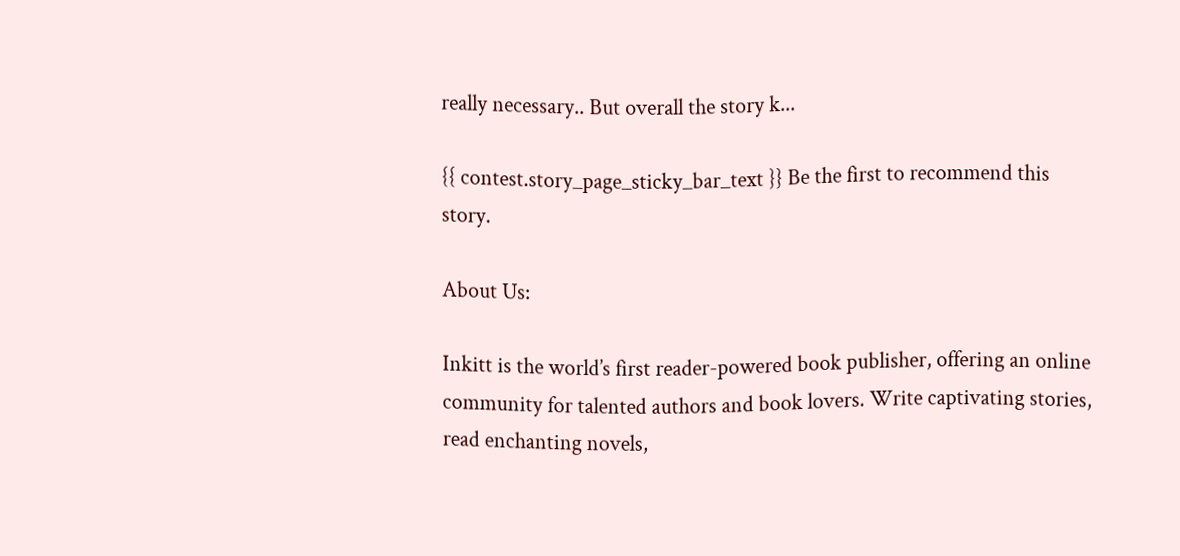really necessary.. But overall the story k...

{{ contest.story_page_sticky_bar_text }} Be the first to recommend this story.

About Us:

Inkitt is the world’s first reader-powered book publisher, offering an online community for talented authors and book lovers. Write captivating stories, read enchanting novels,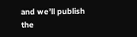and we’ll publish the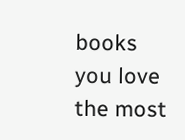books you love the most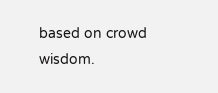based on crowd wisdom.